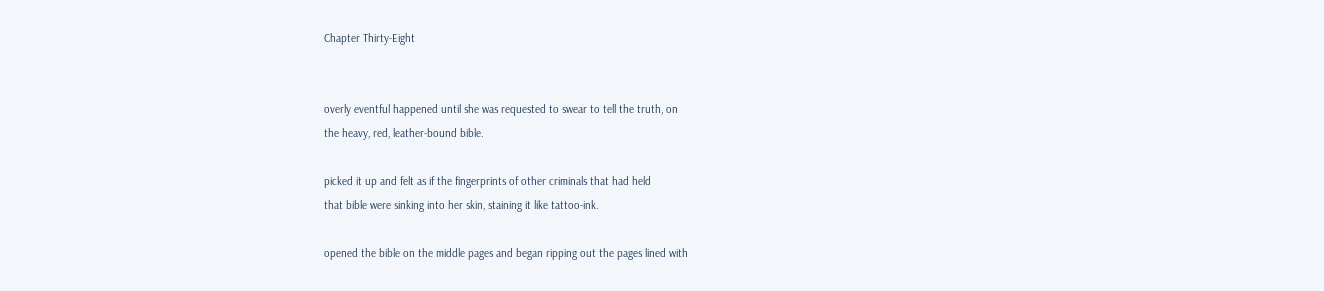Chapter Thirty-Eight


overly eventful happened until she was requested to swear to tell the truth, on
the heavy, red, leather-bound bible.

picked it up and felt as if the fingerprints of other criminals that had held
that bible were sinking into her skin, staining it like tattoo-ink.

opened the bible on the middle pages and began ripping out the pages lined with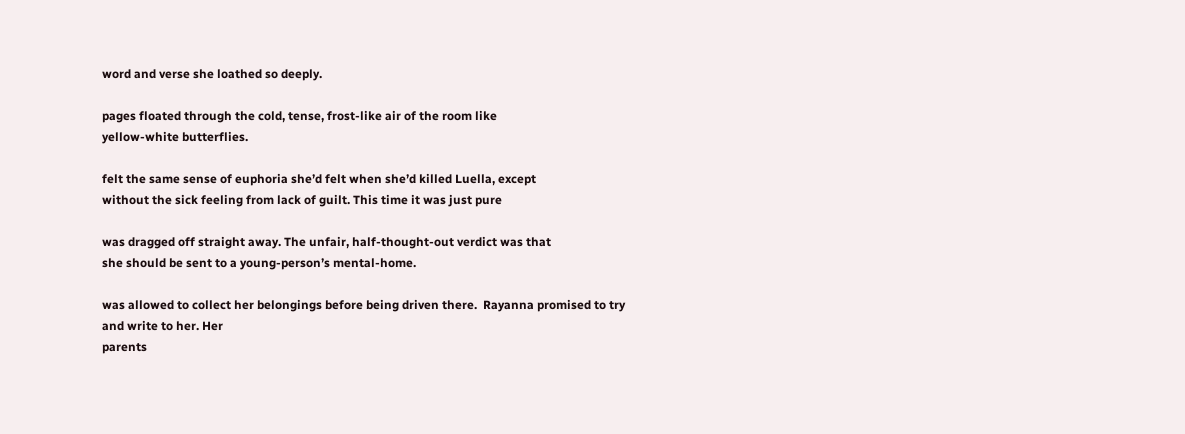word and verse she loathed so deeply.

pages floated through the cold, tense, frost-like air of the room like
yellow-white butterflies.

felt the same sense of euphoria she’d felt when she’d killed Luella, except
without the sick feeling from lack of guilt. This time it was just pure

was dragged off straight away. The unfair, half-thought-out verdict was that
she should be sent to a young-person’s mental-home.

was allowed to collect her belongings before being driven there.  Rayanna promised to try and write to her. Her
parents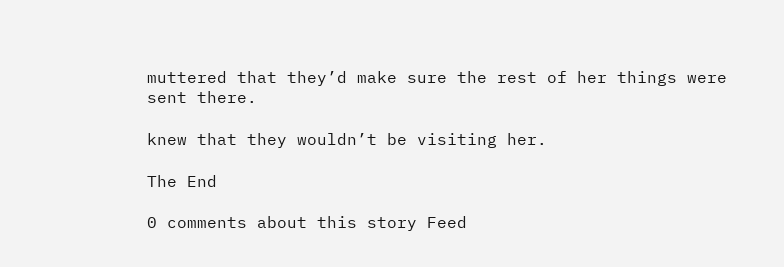muttered that they’d make sure the rest of her things were sent there.

knew that they wouldn’t be visiting her.

The End

0 comments about this story Feed